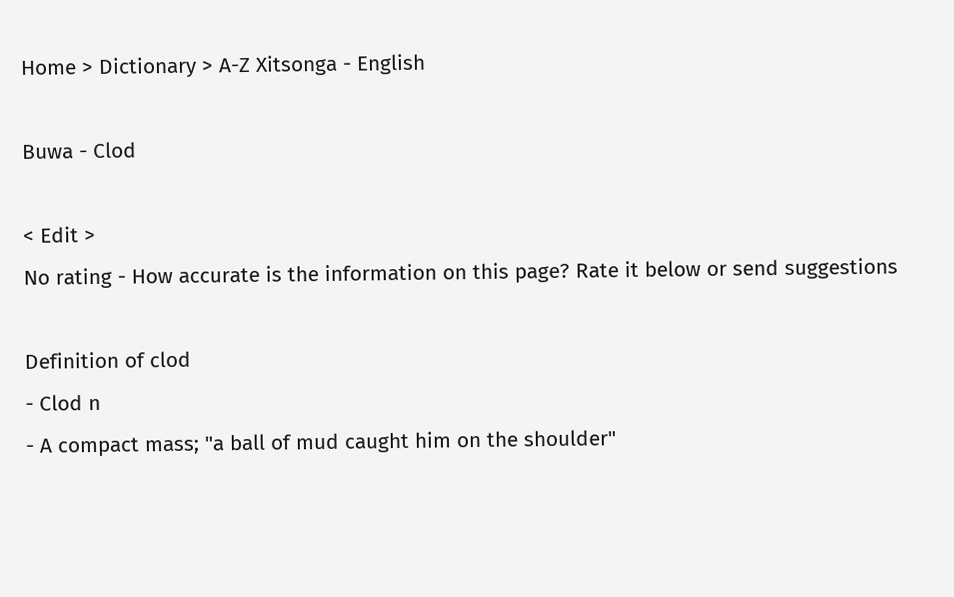Home > Dictionary > A-Z Xitsonga - English

Buwa - Clod

< Edit >
No rating - How accurate is the information on this page? Rate it below or send suggestions

Definition of clod
- Clod n
- A compact mass; "a ball of mud caught him on the shoulder"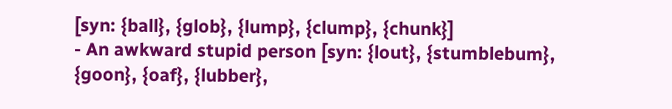[syn: {ball}, {glob}, {lump}, {clump}, {chunk}]
- An awkward stupid person [syn: {lout}, {stumblebum}, {goon}, {oaf}, {lubber},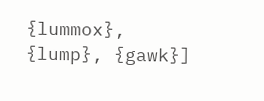{lummox}, {lump}, {gawk}]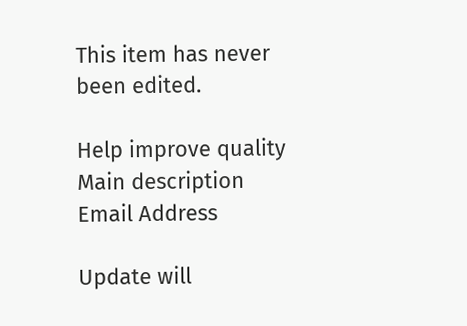This item has never been edited.

Help improve quality
Main description
Email Address

Update will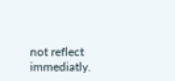not reflect immediatly.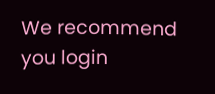We recommend you login